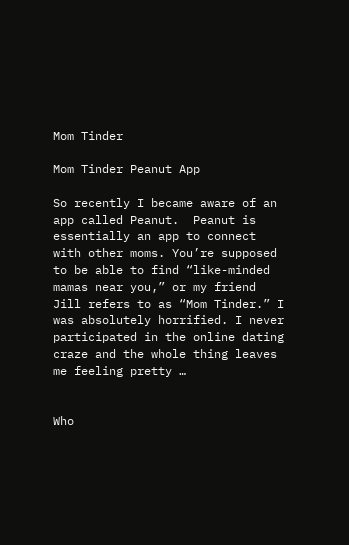Mom Tinder

Mom Tinder Peanut App

So recently I became aware of an app called Peanut.  Peanut is essentially an app to connect with other moms. You’re supposed to be able to find “like-minded mamas near you,” or my friend Jill refers to as “Mom Tinder.” I was absolutely horrified. I never participated in the online dating craze and the whole thing leaves me feeling pretty …


Who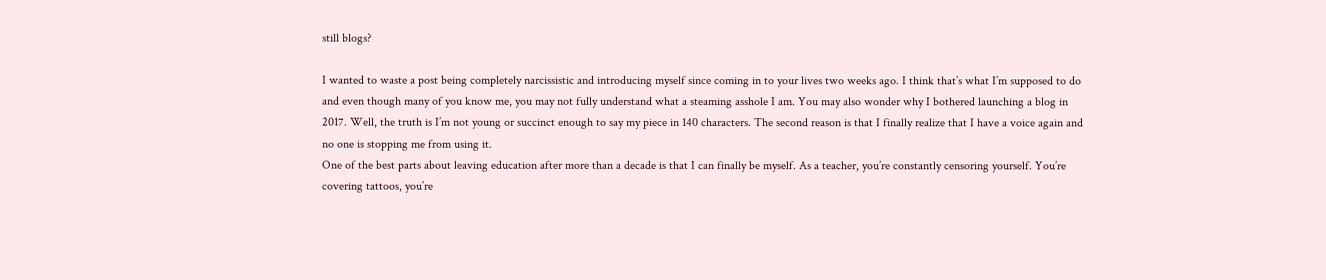still blogs?

I wanted to waste a post being completely narcissistic and introducing myself since coming in to your lives two weeks ago. I think that’s what I’m supposed to do and even though many of you know me, you may not fully understand what a steaming asshole I am. You may also wonder why I bothered launching a blog in 2017. Well, the truth is I’m not young or succinct enough to say my piece in 140 characters. The second reason is that I finally realize that I have a voice again and no one is stopping me from using it.
One of the best parts about leaving education after more than a decade is that I can finally be myself. As a teacher, you’re constantly censoring yourself. You’re covering tattoos, you’re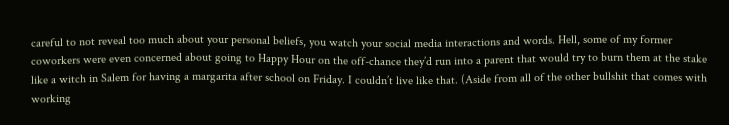careful to not reveal too much about your personal beliefs, you watch your social media interactions and words. Hell, some of my former coworkers were even concerned about going to Happy Hour on the off-chance they’d run into a parent that would try to burn them at the stake like a witch in Salem for having a margarita after school on Friday. I couldn’t live like that. (Aside from all of the other bullshit that comes with working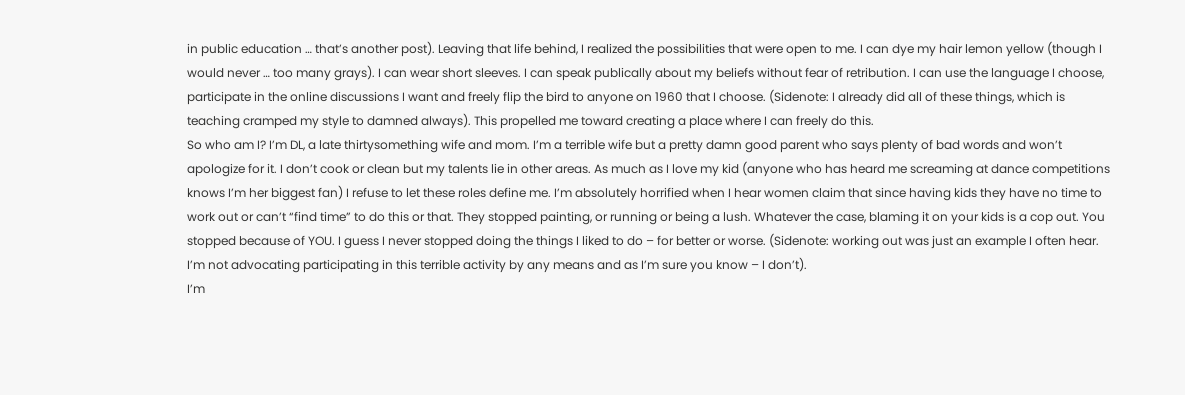in public education … that’s another post). Leaving that life behind, I realized the possibilities that were open to me. I can dye my hair lemon yellow (though I would never … too many grays). I can wear short sleeves. I can speak publically about my beliefs without fear of retribution. I can use the language I choose, participate in the online discussions I want and freely flip the bird to anyone on 1960 that I choose. (Sidenote: I already did all of these things, which is teaching cramped my style to damned always). This propelled me toward creating a place where I can freely do this.
So who am I? I’m DL, a late thirtysomething wife and mom. I’m a terrible wife but a pretty damn good parent who says plenty of bad words and won’t apologize for it. I don’t cook or clean but my talents lie in other areas. As much as I love my kid (anyone who has heard me screaming at dance competitions knows I’m her biggest fan) I refuse to let these roles define me. I’m absolutely horrified when I hear women claim that since having kids they have no time to work out or can’t “find time” to do this or that. They stopped painting, or running or being a lush. Whatever the case, blaming it on your kids is a cop out. You stopped because of YOU. I guess I never stopped doing the things I liked to do – for better or worse. (Sidenote: working out was just an example I often hear. I’m not advocating participating in this terrible activity by any means and as I’m sure you know – I don’t).
I’m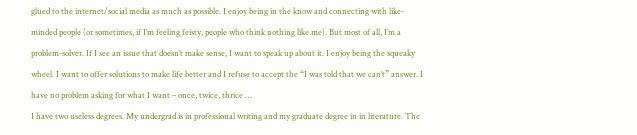glued to the internet/social media as much as possible. I enjoy being in the know and connecting with like-minded people (or sometimes, if I’m feeling feisty, people who think nothing like me). But most of all, I’m a problem-solver. If I see an issue that doesn’t make sense, I want to speak up about it. I enjoy being the squeaky wheel. I want to offer solutions to make life better and I refuse to accept the “I was told that we can’t” answer. I have no problem asking for what I want – once, twice, thrice …
I have two useless degrees. My undergrad is in professional writing and my graduate degree in in literature. The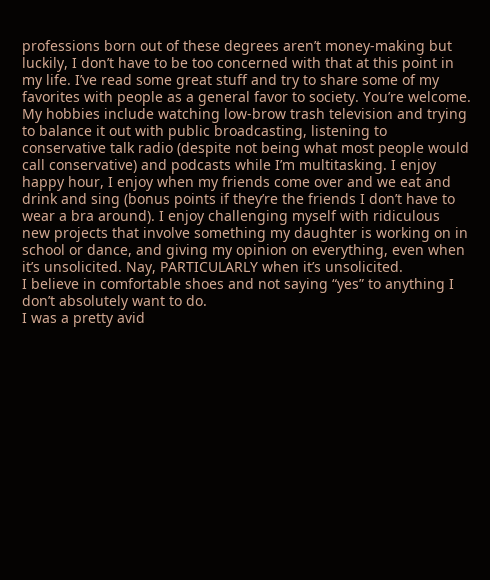professions born out of these degrees aren’t money-making but luckily, I don’t have to be too concerned with that at this point in my life. I’ve read some great stuff and try to share some of my favorites with people as a general favor to society. You’re welcome.
My hobbies include watching low-brow trash television and trying to balance it out with public broadcasting, listening to conservative talk radio (despite not being what most people would call conservative) and podcasts while I’m multitasking. I enjoy happy hour, I enjoy when my friends come over and we eat and drink and sing (bonus points if they’re the friends I don’t have to wear a bra around). I enjoy challenging myself with ridiculous new projects that involve something my daughter is working on in school or dance, and giving my opinion on everything, even when it’s unsolicited. Nay, PARTICULARLY when it’s unsolicited.
I believe in comfortable shoes and not saying “yes” to anything I don’t absolutely want to do.
I was a pretty avid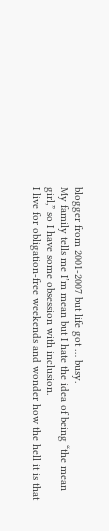blogger from 2001-2007 but life got … busy.
My family tells me I’m mean but I hate the idea of being “the mean girl,” so I have some obsession with inclusion.
I live for obligation-free weekends and wonder how the hell it is that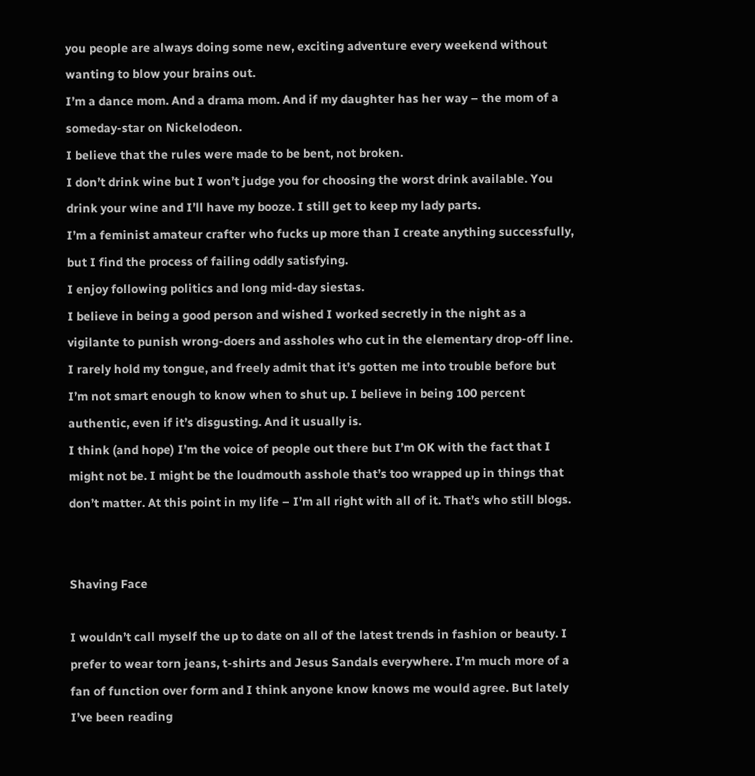you people are always doing some new, exciting adventure every weekend without wanting to blow your brains out.
I’m a dance mom. And a drama mom. And if my daughter has her way – the mom of a someday-star on Nickelodeon.
I believe that the rules were made to be bent, not broken.
I don’t drink wine but I won’t judge you for choosing the worst drink available. You drink your wine and I’ll have my booze. I still get to keep my lady parts.
I’m a feminist amateur crafter who fucks up more than I create anything successfully, but I find the process of failing oddly satisfying.
I enjoy following politics and long mid-day siestas.
I believe in being a good person and wished I worked secretly in the night as a vigilante to punish wrong-doers and assholes who cut in the elementary drop-off line.
I rarely hold my tongue, and freely admit that it’s gotten me into trouble before but I’m not smart enough to know when to shut up. I believe in being 100 percent authentic, even if it’s disgusting. And it usually is.
I think (and hope) I’m the voice of people out there but I’m OK with the fact that I might not be. I might be the loudmouth asshole that’s too wrapped up in things that don’t matter. At this point in my life – I’m all right with all of it. That’s who still blogs.


Shaving Face

I wouldn’t call myself the up to date on all of the latest trends in fashion or beauty. I prefer to wear torn jeans, t-shirts and Jesus Sandals everywhere. I’m much more of a fan of function over form and I think anyone know knows me would agree. But lately I’ve been reading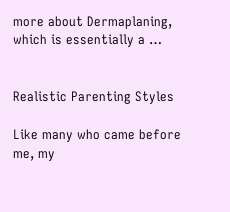more about Dermaplaning, which is essentially a …


Realistic Parenting Styles

Like many who came before me, my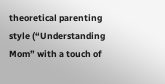theoretical parenting style (“Understanding Mom” with a touch of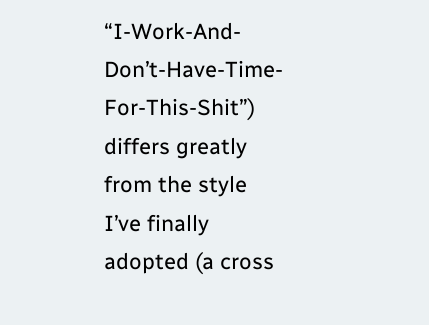“I-Work-And-Don’t-Have-Time-For-This-Shit”) differs greatly from the style I’ve finally adopted (a cross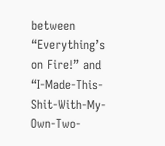between “Everything’s on Fire!” and “I-Made-This-Shit-With-My-Own-Two-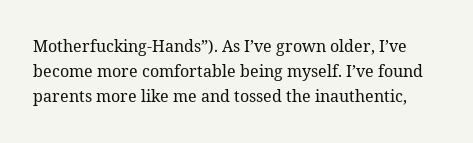Motherfucking-Hands”). As I’ve grown older, I’ve become more comfortable being myself. I’ve found parents more like me and tossed the inauthentic,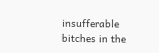insufferable bitches in the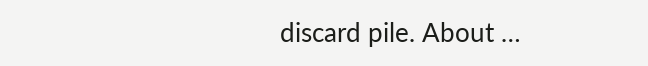discard pile. About …